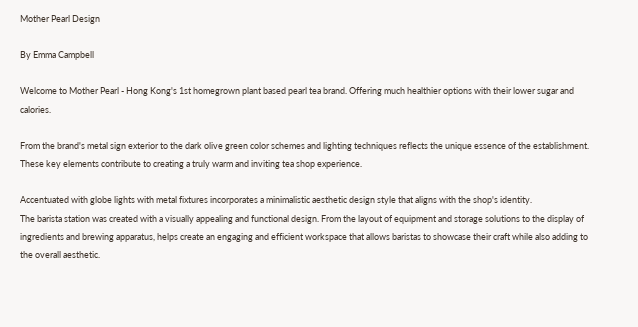Mother Pearl Design

By Emma Campbell

Welcome to Mother Pearl - Hong Kong's 1st homegrown plant based pearl tea brand. Offering much healthier options with their lower sugar and calories.

From the brand's metal sign exterior to the dark olive green color schemes and lighting techniques reflects the unique essence of the establishment. These key elements contribute to creating a truly warm and inviting tea shop experience.

Accentuated with globe lights with metal fixtures incorporates a minimalistic aesthetic design style that aligns with the shop's identity.
The barista station was created with a visually appealing and functional design. From the layout of equipment and storage solutions to the display of ingredients and brewing apparatus, helps create an engaging and efficient workspace that allows baristas to showcase their craft while also adding to the overall aesthetic.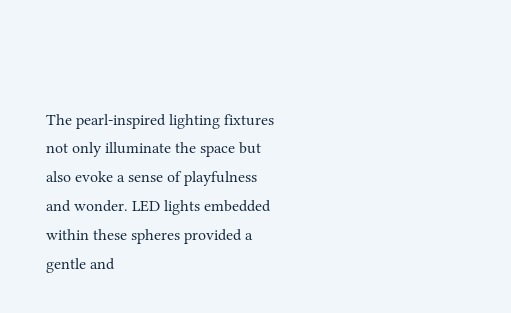The pearl-inspired lighting fixtures not only illuminate the space but also evoke a sense of playfulness and wonder. LED lights embedded within these spheres provided a gentle and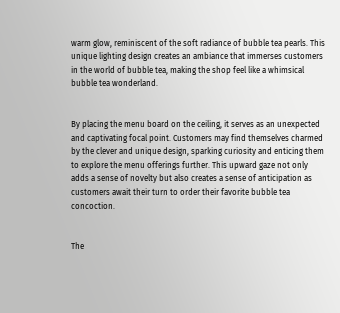warm glow, reminiscent of the soft radiance of bubble tea pearls. This unique lighting design creates an ambiance that immerses customers in the world of bubble tea, making the shop feel like a whimsical bubble tea wonderland.


By placing the menu board on the ceiling, it serves as an unexpected and captivating focal point. Customers may find themselves charmed by the clever and unique design, sparking curiosity and enticing them to explore the menu offerings further. This upward gaze not only adds a sense of novelty but also creates a sense of anticipation as customers await their turn to order their favorite bubble tea concoction.


The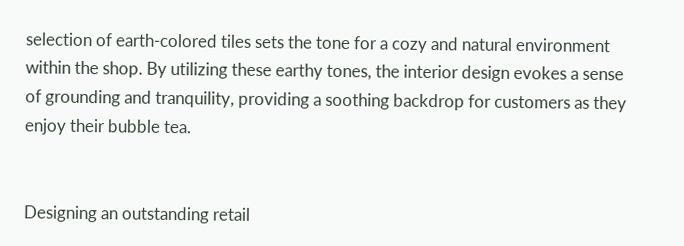selection of earth-colored tiles sets the tone for a cozy and natural environment within the shop. By utilizing these earthy tones, the interior design evokes a sense of grounding and tranquility, providing a soothing backdrop for customers as they enjoy their bubble tea.


Designing an outstanding retail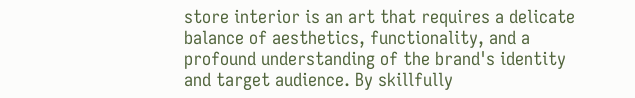store interior is an art that requires a delicate balance of aesthetics, functionality, and a profound understanding of the brand's identity and target audience. By skillfully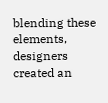blending these elements, designers created an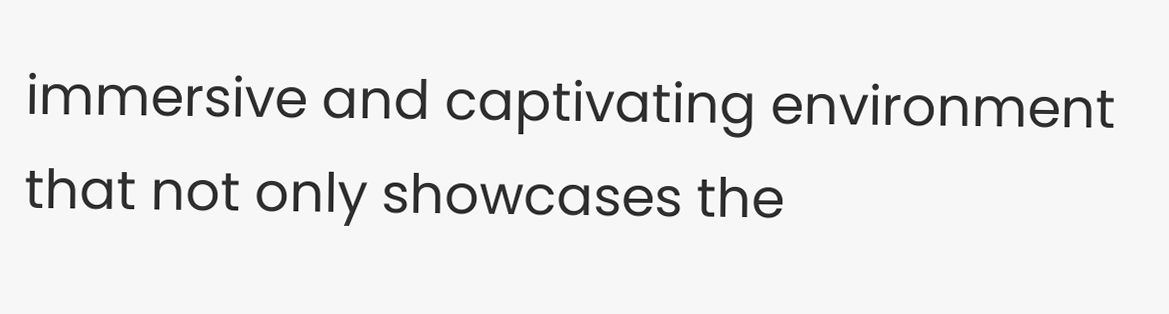immersive and captivating environment that not only showcases the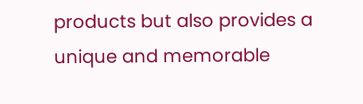products but also provides a unique and memorable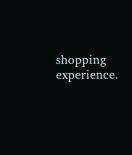shopping experience.